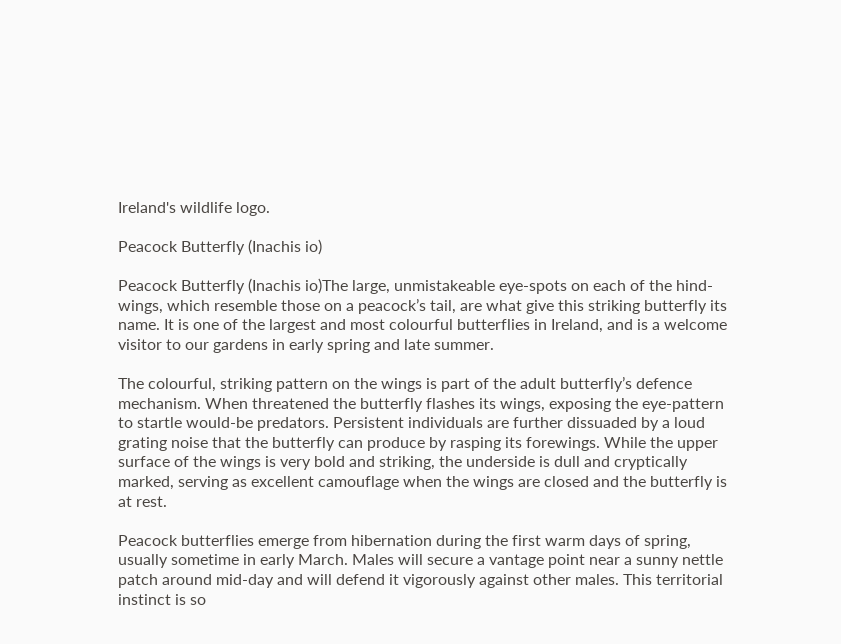Ireland's wildlife logo.

Peacock Butterfly (Inachis io)

Peacock Butterfly (Inachis io)The large, unmistakeable eye-spots on each of the hind-wings, which resemble those on a peacock’s tail, are what give this striking butterfly its name. It is one of the largest and most colourful butterflies in Ireland, and is a welcome visitor to our gardens in early spring and late summer.

The colourful, striking pattern on the wings is part of the adult butterfly’s defence mechanism. When threatened the butterfly flashes its wings, exposing the eye-pattern to startle would-be predators. Persistent individuals are further dissuaded by a loud grating noise that the butterfly can produce by rasping its forewings. While the upper surface of the wings is very bold and striking, the underside is dull and cryptically marked, serving as excellent camouflage when the wings are closed and the butterfly is at rest.

Peacock butterflies emerge from hibernation during the first warm days of spring, usually sometime in early March. Males will secure a vantage point near a sunny nettle patch around mid-day and will defend it vigorously against other males. This territorial instinct is so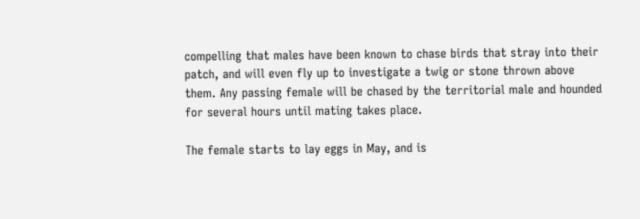compelling that males have been known to chase birds that stray into their patch, and will even fly up to investigate a twig or stone thrown above them. Any passing female will be chased by the territorial male and hounded for several hours until mating takes place.

The female starts to lay eggs in May, and is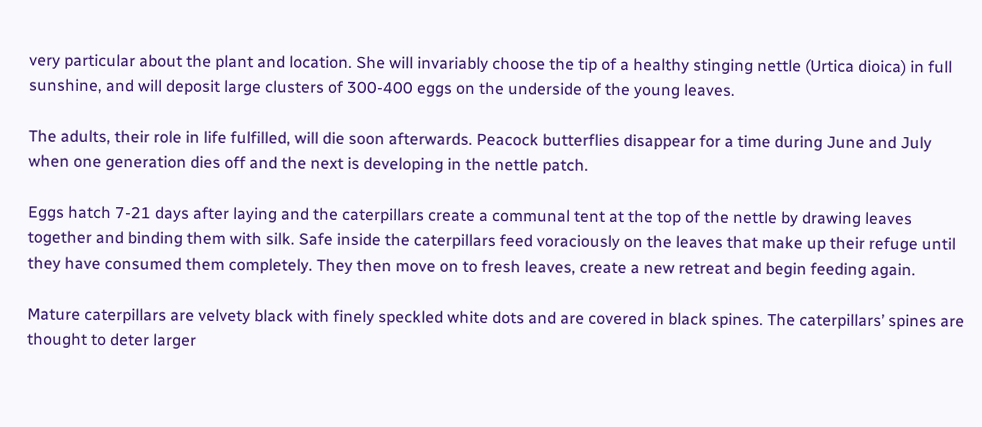very particular about the plant and location. She will invariably choose the tip of a healthy stinging nettle (Urtica dioica) in full sunshine, and will deposit large clusters of 300-400 eggs on the underside of the young leaves.

The adults, their role in life fulfilled, will die soon afterwards. Peacock butterflies disappear for a time during June and July when one generation dies off and the next is developing in the nettle patch.

Eggs hatch 7-21 days after laying and the caterpillars create a communal tent at the top of the nettle by drawing leaves together and binding them with silk. Safe inside the caterpillars feed voraciously on the leaves that make up their refuge until they have consumed them completely. They then move on to fresh leaves, create a new retreat and begin feeding again.

Mature caterpillars are velvety black with finely speckled white dots and are covered in black spines. The caterpillars’ spines are thought to deter larger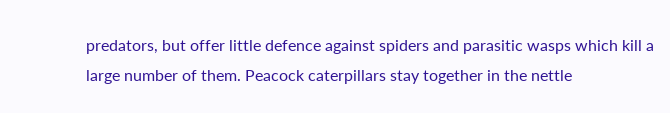predators, but offer little defence against spiders and parasitic wasps which kill a large number of them. Peacock caterpillars stay together in the nettle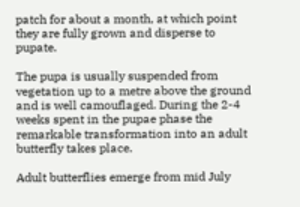patch for about a month, at which point they are fully grown and disperse to pupate.

The pupa is usually suspended from vegetation up to a metre above the ground and is well camouflaged. During the 2-4 weeks spent in the pupae phase the remarkable transformation into an adult butterfly takes place.

Adult butterflies emerge from mid July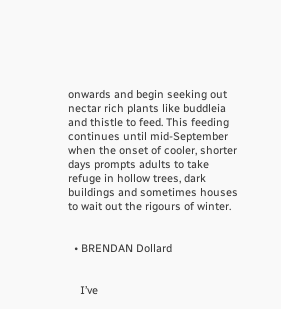onwards and begin seeking out nectar rich plants like buddleia and thistle to feed. This feeding continues until mid-September when the onset of cooler, shorter days prompts adults to take refuge in hollow trees, dark buildings and sometimes houses to wait out the rigours of winter.


  • BRENDAN Dollard


    I’ve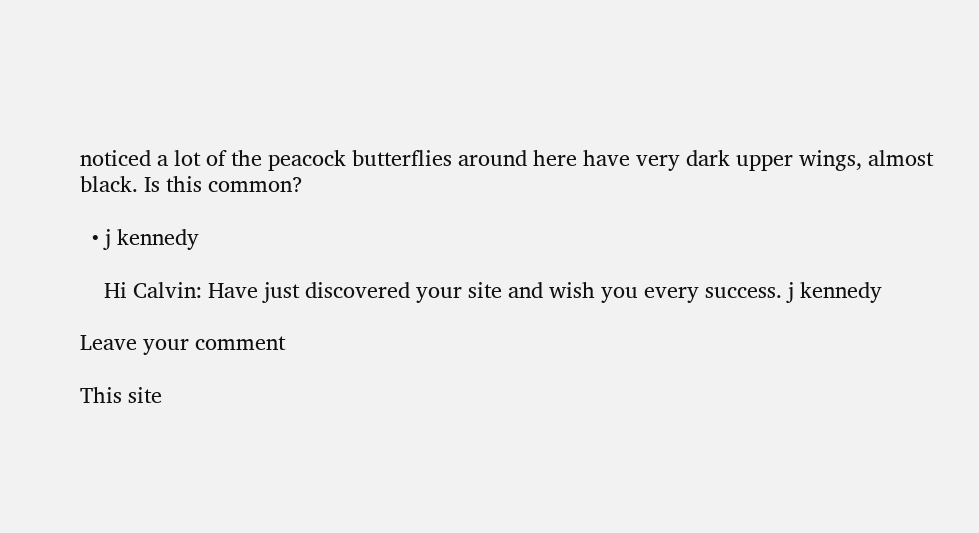noticed a lot of the peacock butterflies around here have very dark upper wings, almost black. Is this common?

  • j kennedy

    Hi Calvin: Have just discovered your site and wish you every success. j kennedy

Leave your comment

This site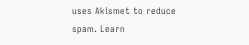uses Akismet to reduce spam. Learn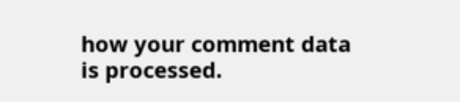how your comment data is processed.